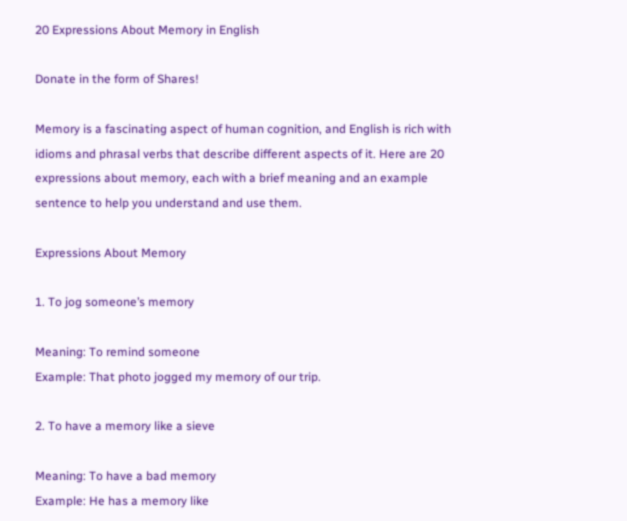20 Expressions About Memory in English

Donate in the form of Shares!

Memory is a fascinating aspect of human cognition, and English is rich with idioms and phrasal verbs that describe different aspects of it. Here are 20 expressions about memory, each with a brief meaning and an example sentence to help you understand and use them.

Expressions About Memory

1. To jog someone’s memory

Meaning: To remind someone
Example: That photo jogged my memory of our trip.

2. To have a memory like a sieve

Meaning: To have a bad memory
Example: He has a memory like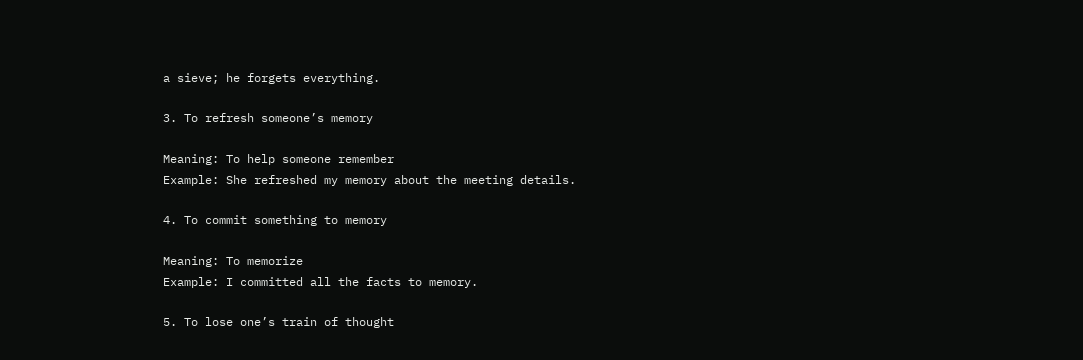a sieve; he forgets everything.

3. To refresh someone’s memory

Meaning: To help someone remember
Example: She refreshed my memory about the meeting details.

4. To commit something to memory

Meaning: To memorize
Example: I committed all the facts to memory.

5. To lose one’s train of thought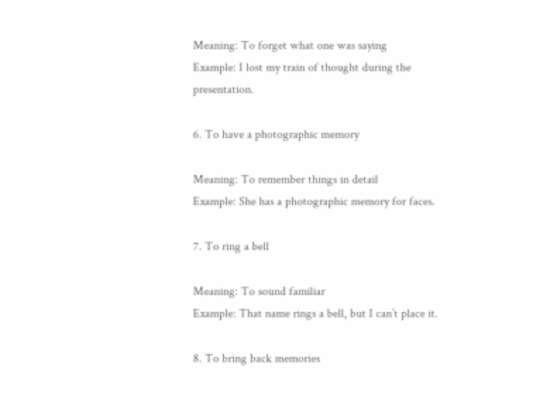Meaning: To forget what one was saying
Example: I lost my train of thought during the presentation.

6. To have a photographic memory

Meaning: To remember things in detail
Example: She has a photographic memory for faces.

7. To ring a bell

Meaning: To sound familiar
Example: That name rings a bell, but I can’t place it.

8. To bring back memories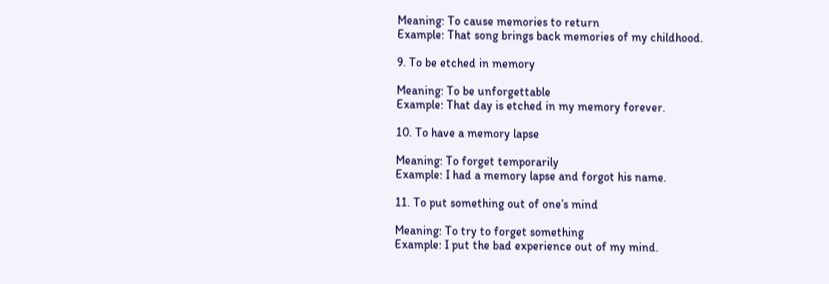Meaning: To cause memories to return
Example: That song brings back memories of my childhood.

9. To be etched in memory

Meaning: To be unforgettable
Example: That day is etched in my memory forever.

10. To have a memory lapse

Meaning: To forget temporarily
Example: I had a memory lapse and forgot his name.

11. To put something out of one’s mind

Meaning: To try to forget something
Example: I put the bad experience out of my mind.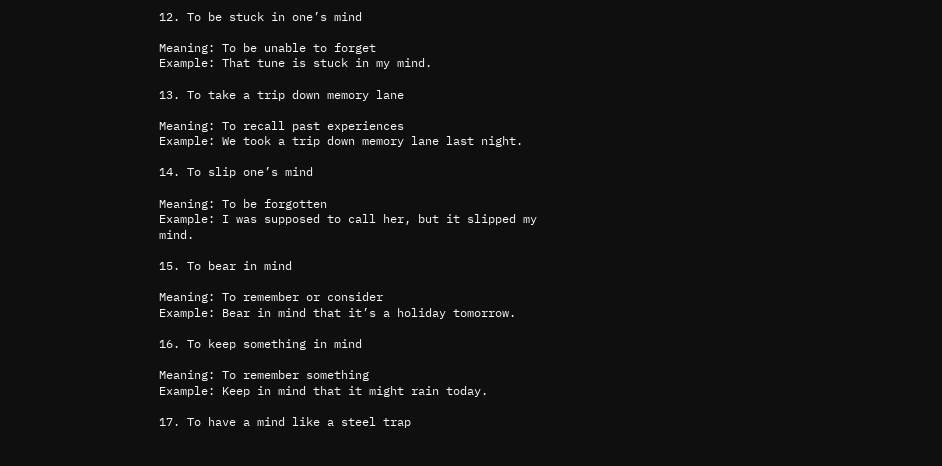12. To be stuck in one’s mind

Meaning: To be unable to forget
Example: That tune is stuck in my mind.

13. To take a trip down memory lane

Meaning: To recall past experiences
Example: We took a trip down memory lane last night.

14. To slip one’s mind

Meaning: To be forgotten
Example: I was supposed to call her, but it slipped my mind.

15. To bear in mind

Meaning: To remember or consider
Example: Bear in mind that it’s a holiday tomorrow.

16. To keep something in mind

Meaning: To remember something
Example: Keep in mind that it might rain today.

17. To have a mind like a steel trap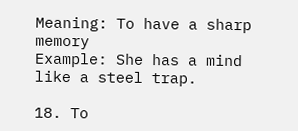Meaning: To have a sharp memory
Example: She has a mind like a steel trap.

18. To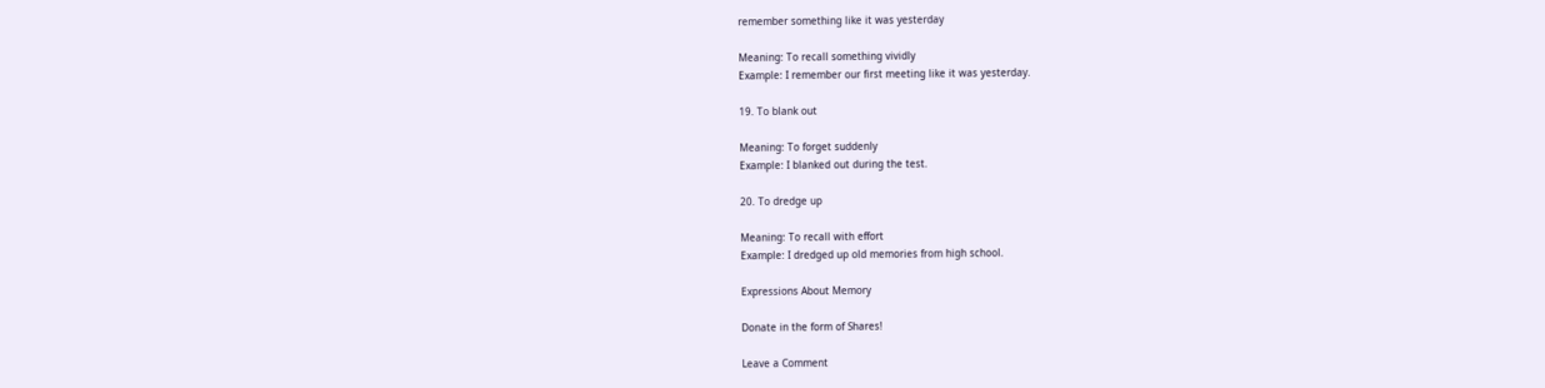remember something like it was yesterday

Meaning: To recall something vividly
Example: I remember our first meeting like it was yesterday.

19. To blank out

Meaning: To forget suddenly
Example: I blanked out during the test.

20. To dredge up

Meaning: To recall with effort
Example: I dredged up old memories from high school.

Expressions About Memory

Donate in the form of Shares!

Leave a Comment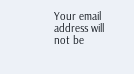Your email address will not be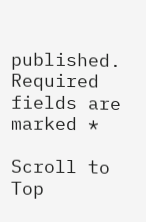published. Required fields are marked *

Scroll to Top